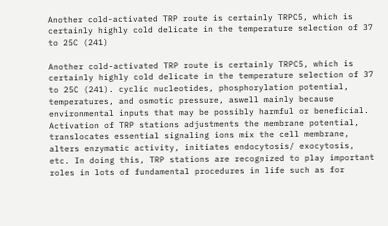Another cold-activated TRP route is certainly TRPC5, which is certainly highly cold delicate in the temperature selection of 37 to 25C (241)

Another cold-activated TRP route is certainly TRPC5, which is certainly highly cold delicate in the temperature selection of 37 to 25C (241). cyclic nucleotides, phosphorylation potential, temperatures, and osmotic pressure, aswell mainly because environmental inputs that may be possibly harmful or beneficial. Activation of TRP stations adjustments the membrane potential, translocates essential signaling ions mix the cell membrane, alters enzymatic activity, initiates endocytosis/ exocytosis, etc. In doing this, TRP stations are recognized to play important roles in lots of fundamental procedures in life such as for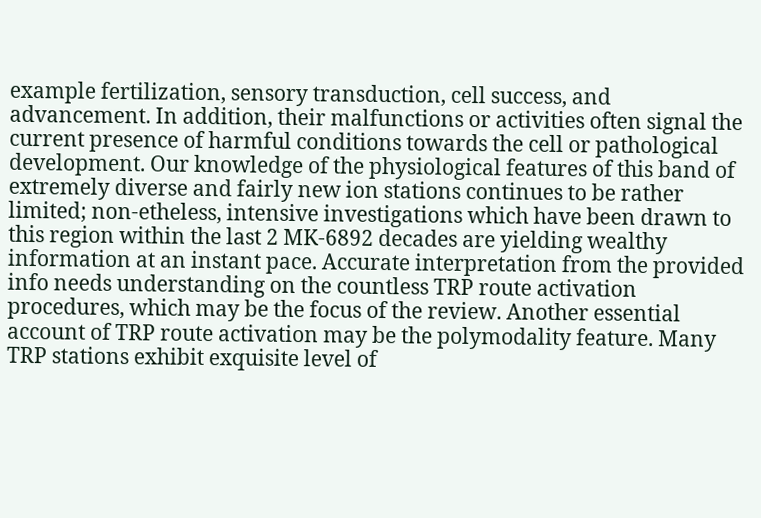example fertilization, sensory transduction, cell success, and advancement. In addition, their malfunctions or activities often signal the current presence of harmful conditions towards the cell or pathological development. Our knowledge of the physiological features of this band of extremely diverse and fairly new ion stations continues to be rather limited; non-etheless, intensive investigations which have been drawn to this region within the last 2 MK-6892 decades are yielding wealthy information at an instant pace. Accurate interpretation from the provided info needs understanding on the countless TRP route activation procedures, which may be the focus of the review. Another essential account of TRP route activation may be the polymodality feature. Many TRP stations exhibit exquisite level of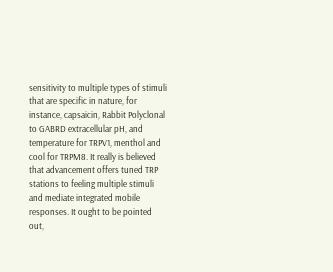sensitivity to multiple types of stimuli that are specific in nature, for instance, capsaicin, Rabbit Polyclonal to GABRD extracellular pH, and temperature for TRPV1, menthol and cool for TRPM8. It really is believed that advancement offers tuned TRP stations to feeling multiple stimuli and mediate integrated mobile responses. It ought to be pointed out,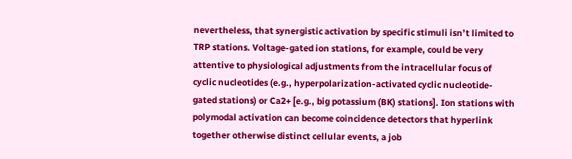nevertheless, that synergistic activation by specific stimuli isn’t limited to TRP stations. Voltage-gated ion stations, for example, could be very attentive to physiological adjustments from the intracellular focus of cyclic nucleotides (e.g., hyperpolarization-activated cyclic nucleotide-gated stations) or Ca2+ [e.g., big potassium (BK) stations]. Ion stations with polymodal activation can become coincidence detectors that hyperlink together otherwise distinct cellular events, a job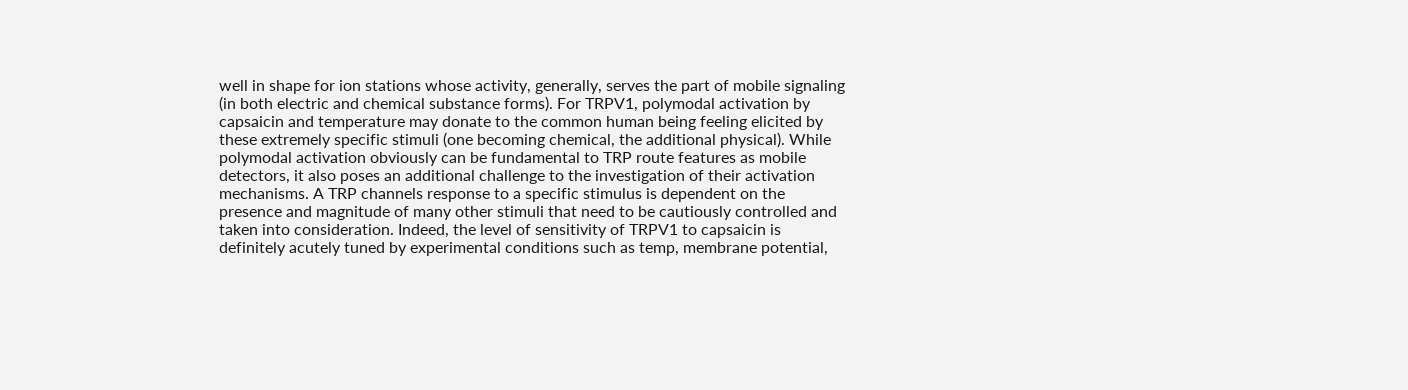well in shape for ion stations whose activity, generally, serves the part of mobile signaling (in both electric and chemical substance forms). For TRPV1, polymodal activation by capsaicin and temperature may donate to the common human being feeling elicited by these extremely specific stimuli (one becoming chemical, the additional physical). While polymodal activation obviously can be fundamental to TRP route features as mobile detectors, it also poses an additional challenge to the investigation of their activation mechanisms. A TRP channels response to a specific stimulus is dependent on the presence and magnitude of many other stimuli that need to be cautiously controlled and taken into consideration. Indeed, the level of sensitivity of TRPV1 to capsaicin is definitely acutely tuned by experimental conditions such as temp, membrane potential,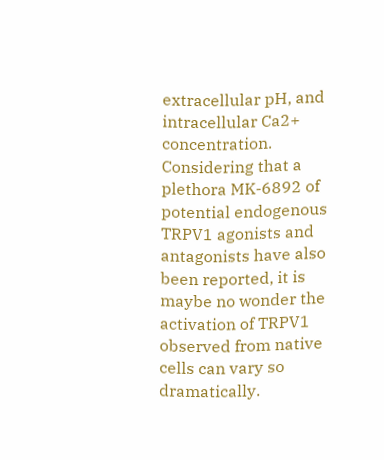extracellular pH, and intracellular Ca2+ concentration. Considering that a plethora MK-6892 of potential endogenous TRPV1 agonists and antagonists have also been reported, it is maybe no wonder the activation of TRPV1 observed from native cells can vary so dramatically.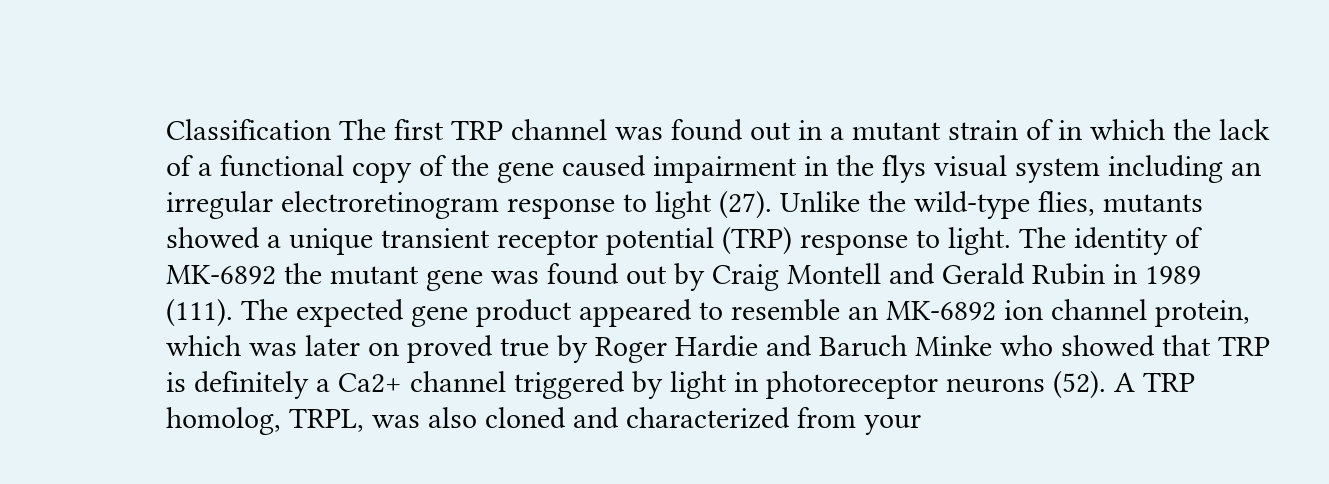Classification The first TRP channel was found out in a mutant strain of in which the lack of a functional copy of the gene caused impairment in the flys visual system including an irregular electroretinogram response to light (27). Unlike the wild-type flies, mutants showed a unique transient receptor potential (TRP) response to light. The identity of MK-6892 the mutant gene was found out by Craig Montell and Gerald Rubin in 1989 (111). The expected gene product appeared to resemble an MK-6892 ion channel protein, which was later on proved true by Roger Hardie and Baruch Minke who showed that TRP is definitely a Ca2+ channel triggered by light in photoreceptor neurons (52). A TRP homolog, TRPL, was also cloned and characterized from your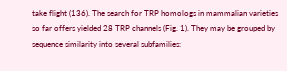take flight (136). The search for TRP homologs in mammalian varieties so far offers yielded 28 TRP channels (Fig. 1). They may be grouped by sequence similarity into several subfamilies: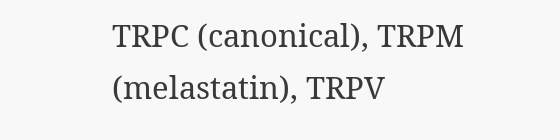TRPC (canonical), TRPM (melastatin), TRPV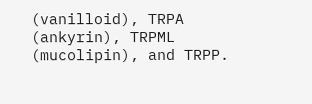(vanilloid), TRPA (ankyrin), TRPML (mucolipin), and TRPP.